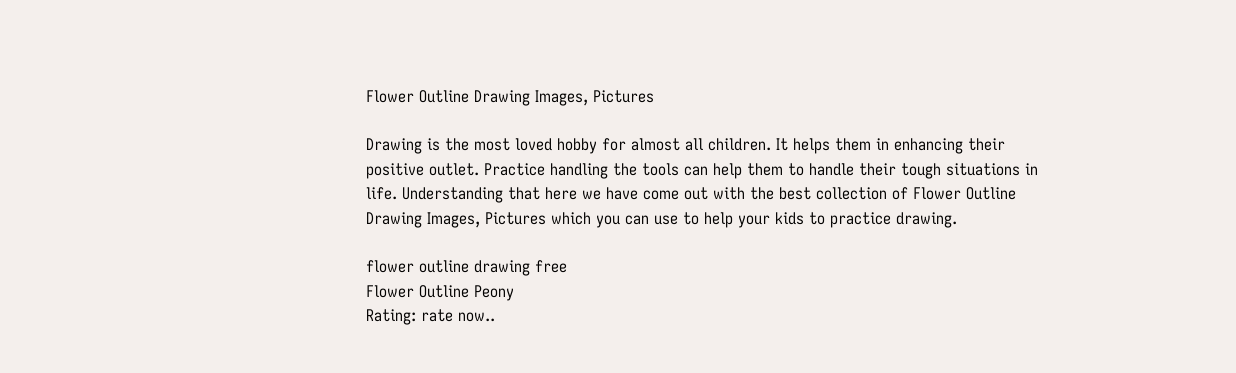Flower Outline Drawing Images, Pictures

Drawing is the most loved hobby for almost all children. It helps them in enhancing their positive outlet. Practice handling the tools can help them to handle their tough situations in life. Understanding that here we have come out with the best collection of Flower Outline Drawing Images, Pictures which you can use to help your kids to practice drawing.

flower outline drawing free
Flower Outline Peony
Rating: rate now..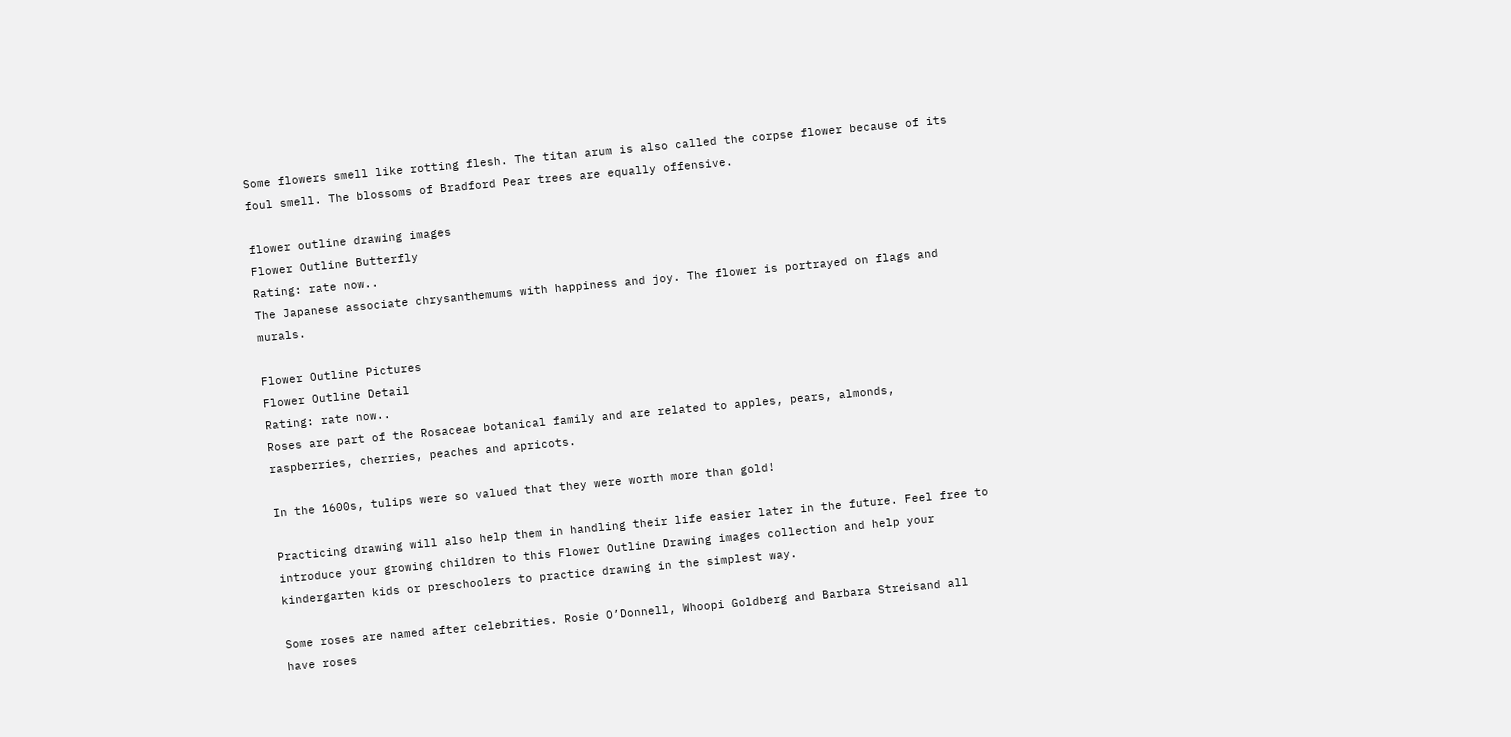Some flowers smell like rotting flesh. The titan arum is also called the corpse flower because of its foul smell. The blossoms of Bradford Pear trees are equally offensive.

flower outline drawing images
Flower Outline Butterfly
Rating: rate now..
The Japanese associate chrysanthemums with happiness and joy. The flower is portrayed on flags and murals.

Flower Outline Pictures
Flower Outline Detail
Rating: rate now..
Roses are part of the Rosaceae botanical family and are related to apples, pears, almonds, raspberries, cherries, peaches and apricots.

In the 1600s, tulips were so valued that they were worth more than gold!

Practicing drawing will also help them in handling their life easier later in the future. Feel free to introduce your growing children to this Flower Outline Drawing images collection and help your kindergarten kids or preschoolers to practice drawing in the simplest way.

Some roses are named after celebrities. Rosie O’Donnell, Whoopi Goldberg and Barbara Streisand all have roses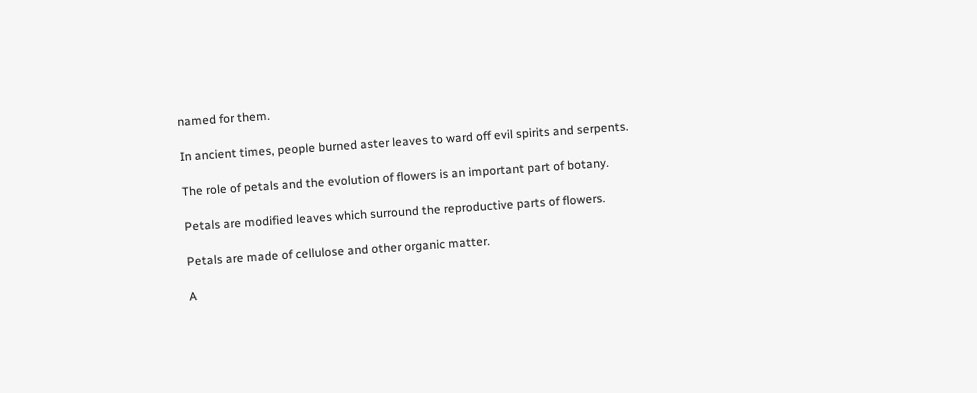named for them.

In ancient times, people burned aster leaves to ward off evil spirits and serpents.

The role of petals and the evolution of flowers is an important part of botany.

Petals are modified leaves which surround the reproductive parts of flowers.

Petals are made of cellulose and other organic matter.

A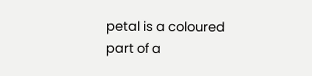petal is a coloured part of a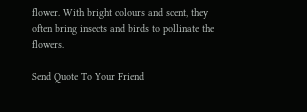flower. With bright colours and scent, they often bring insects and birds to pollinate the flowers.

Send Quote To Your Friend